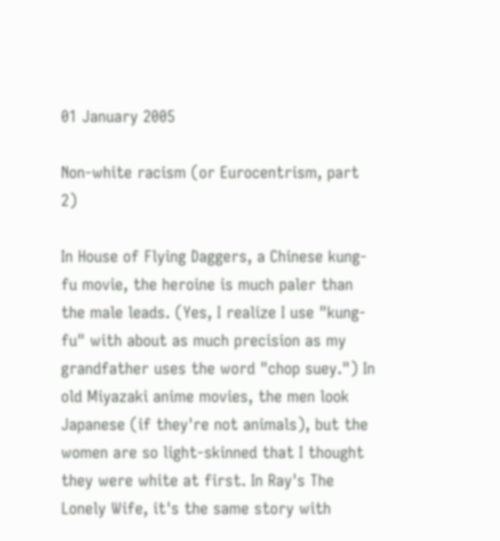01 January 2005

Non-white racism (or Eurocentrism, part 2)

In House of Flying Daggers, a Chinese kung-fu movie, the heroine is much paler than the male leads. (Yes, I realize I use "kung-fu" with about as much precision as my grandfather uses the word "chop suey.") In old Miyazaki anime movies, the men look Japanese (if they're not animals), but the women are so light-skinned that I thought they were white at first. In Ray's The Lonely Wife, it's the same story with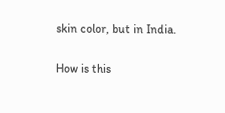skin color, but in India.

How is this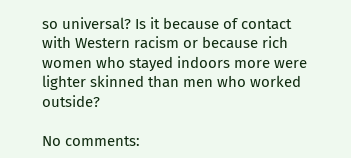so universal? Is it because of contact with Western racism or because rich women who stayed indoors more were lighter skinned than men who worked outside?

No comments: